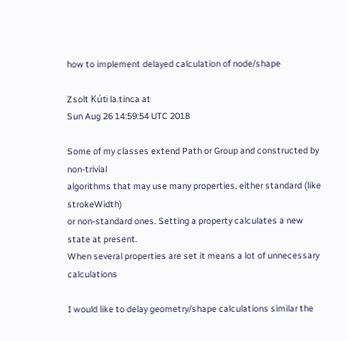how to implement delayed calculation of node/shape

Zsolt Kúti la.tinca at
Sun Aug 26 14:59:54 UTC 2018

Some of my classes extend Path or Group and constructed by non-trivial
algorithms that may use many properties, either standard (like strokeWidth)
or non-standard ones. Setting a property calculates a new state at present.
When several properties are set it means a lot of unnecessary calculations

I would like to delay geometry/shape calculations similar the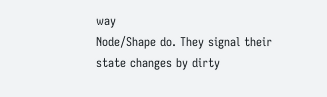way
Node/Shape do. They signal their state changes by dirty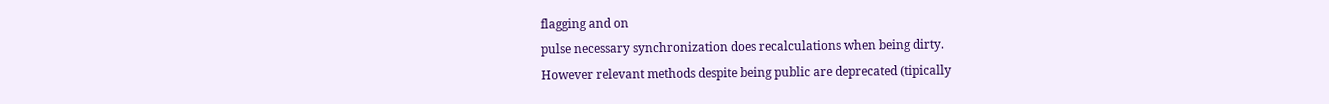flagging and on
pulse necessary synchronization does recalculations when being dirty.
However relevant methods despite being public are deprecated (tipically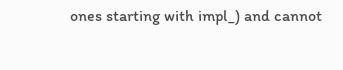ones starting with impl_) and cannot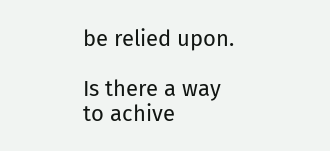be relied upon.

Is there a way to achive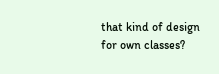that kind of design for own classes?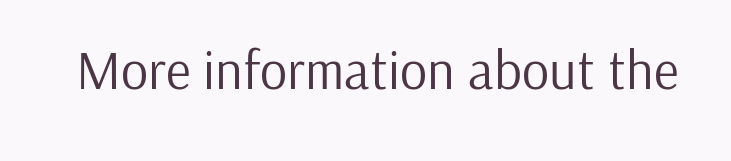More information about the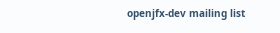openjfx-dev mailing list